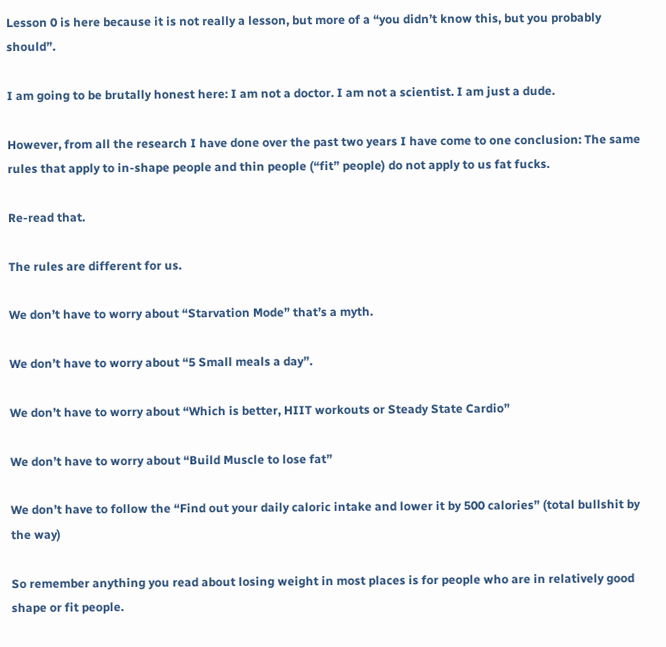Lesson 0 is here because it is not really a lesson, but more of a “you didn’t know this, but you probably should”.

I am going to be brutally honest here: I am not a doctor. I am not a scientist. I am just a dude.

However, from all the research I have done over the past two years I have come to one conclusion: The same rules that apply to in-shape people and thin people (“fit” people) do not apply to us fat fucks.

Re-read that.

The rules are different for us.

We don’t have to worry about “Starvation Mode” that’s a myth.

We don’t have to worry about “5 Small meals a day”.

We don’t have to worry about “Which is better, HIIT workouts or Steady State Cardio”

We don’t have to worry about “Build Muscle to lose fat”

We don’t have to follow the “Find out your daily caloric intake and lower it by 500 calories” (total bullshit by the way)

So remember anything you read about losing weight in most places is for people who are in relatively good shape or fit people.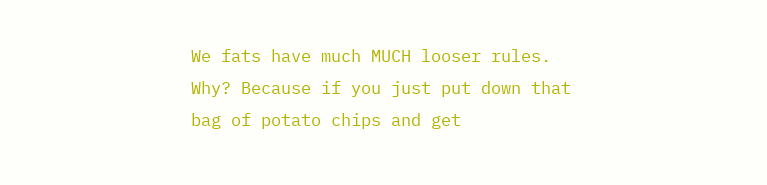We fats have much MUCH looser rules. Why? Because if you just put down that bag of potato chips and get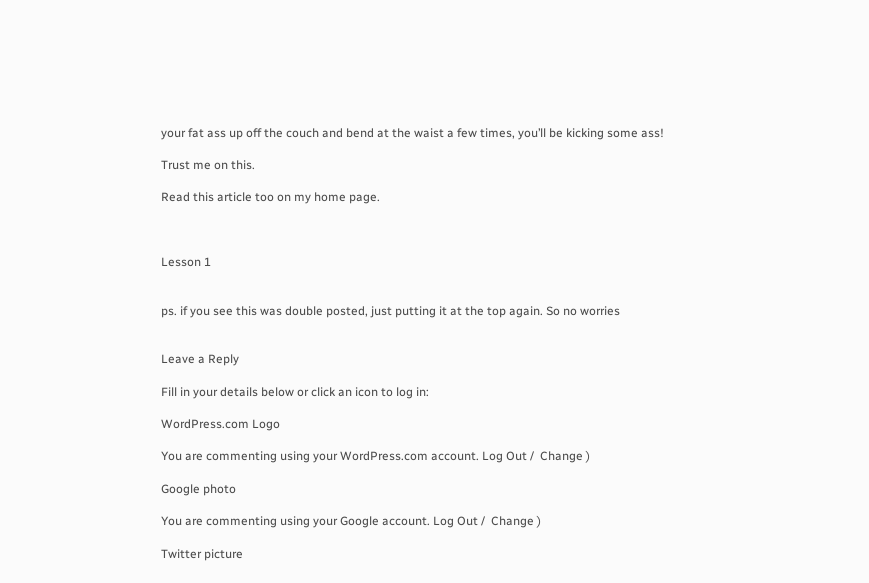your fat ass up off the couch and bend at the waist a few times, you’ll be kicking some ass!

Trust me on this.

Read this article too on my home page.



Lesson 1


ps. if you see this was double posted, just putting it at the top again. So no worries


Leave a Reply

Fill in your details below or click an icon to log in:

WordPress.com Logo

You are commenting using your WordPress.com account. Log Out /  Change )

Google photo

You are commenting using your Google account. Log Out /  Change )

Twitter picture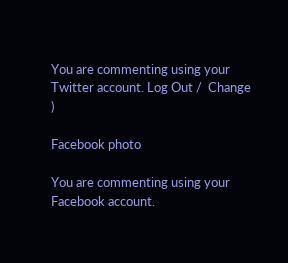You are commenting using your Twitter account. Log Out /  Change )

Facebook photo

You are commenting using your Facebook account.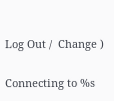Log Out /  Change )

Connecting to %s